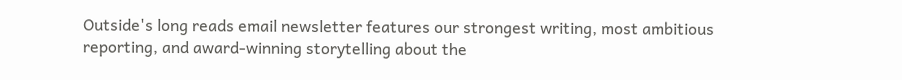Outside's long reads email newsletter features our strongest writing, most ambitious reporting, and award-winning storytelling about the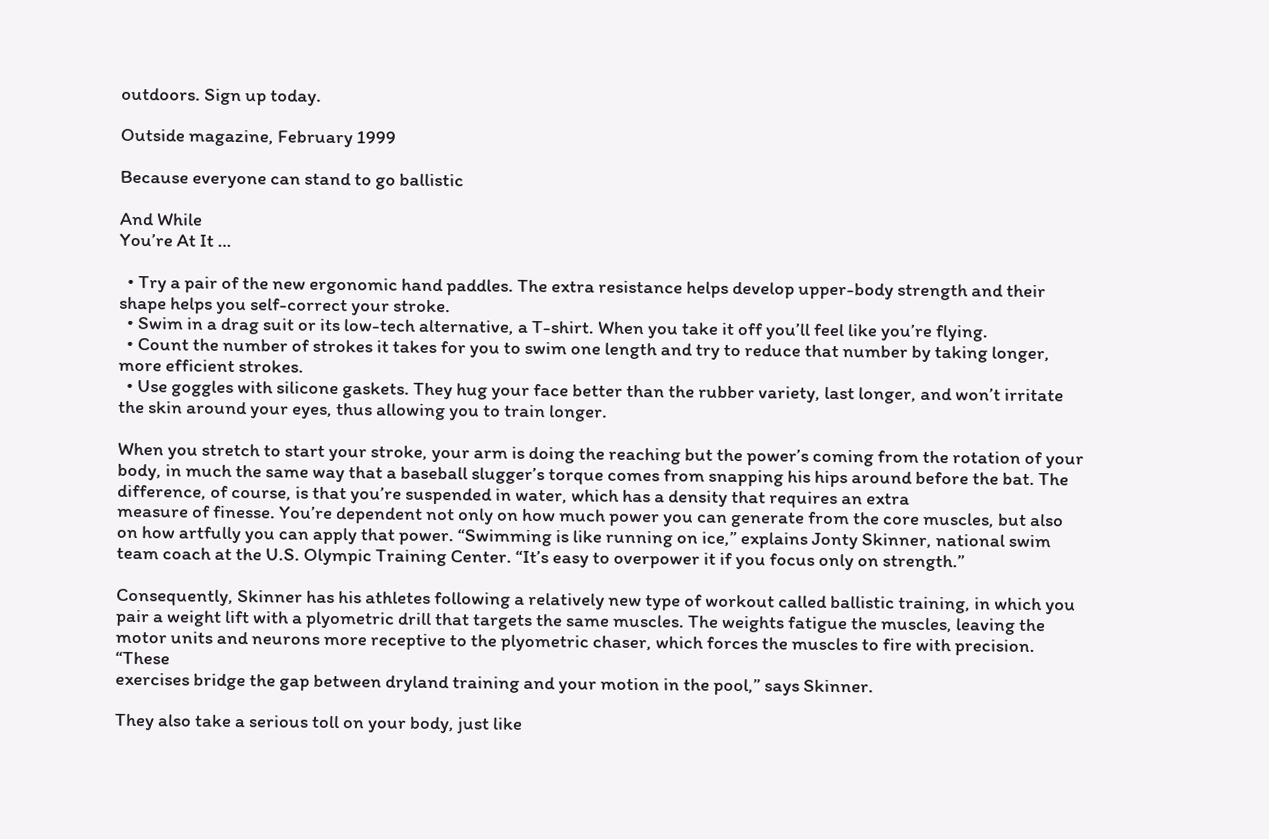outdoors. Sign up today.

Outside magazine, February 1999

Because everyone can stand to go ballistic

And While
You’re At It …

  • Try a pair of the new ergonomic hand paddles. The extra resistance helps develop upper-body strength and their shape helps you self-correct your stroke.
  • Swim in a drag suit or its low-tech alternative, a T-shirt. When you take it off you’ll feel like you’re flying.
  • Count the number of strokes it takes for you to swim one length and try to reduce that number by taking longer, more efficient strokes.
  • Use goggles with silicone gaskets. They hug your face better than the rubber variety, last longer, and won’t irritate the skin around your eyes, thus allowing you to train longer.

When you stretch to start your stroke, your arm is doing the reaching but the power’s coming from the rotation of your body, in much the same way that a baseball slugger’s torque comes from snapping his hips around before the bat. The difference, of course, is that you’re suspended in water, which has a density that requires an extra
measure of finesse. You’re dependent not only on how much power you can generate from the core muscles, but also on how artfully you can apply that power. “Swimming is like running on ice,” explains Jonty Skinner, national swim team coach at the U.S. Olympic Training Center. “It’s easy to overpower it if you focus only on strength.”

Consequently, Skinner has his athletes following a relatively new type of workout called ballistic training, in which you pair a weight lift with a plyometric drill that targets the same muscles. The weights fatigue the muscles, leaving the motor units and neurons more receptive to the plyometric chaser, which forces the muscles to fire with precision. “These
exercises bridge the gap between dryland training and your motion in the pool,” says Skinner.

They also take a serious toll on your body, just like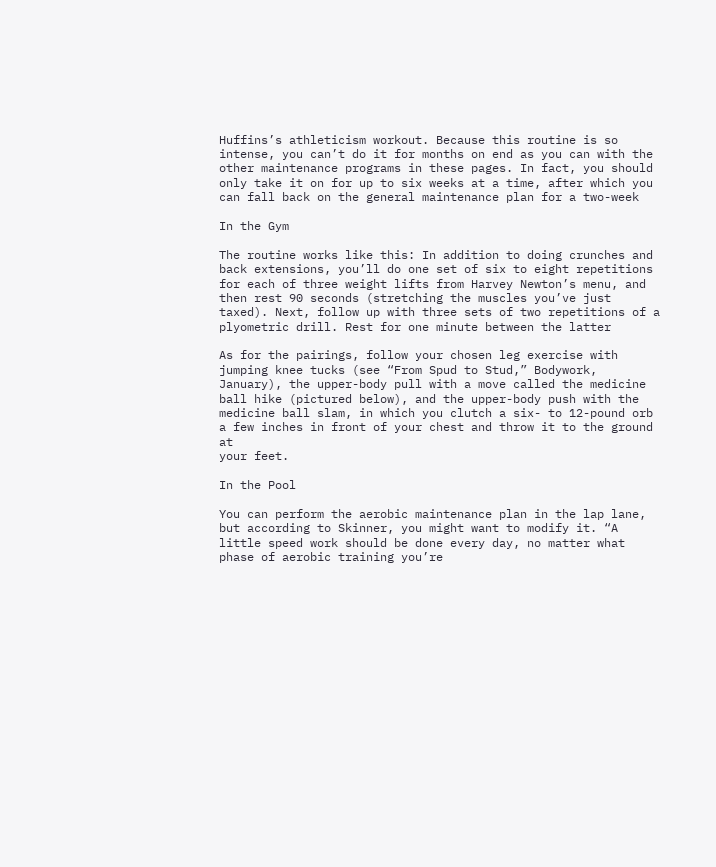Huffins’s athleticism workout. Because this routine is so intense, you can’t do it for months on end as you can with the other maintenance programs in these pages. In fact, you should only take it on for up to six weeks at a time, after which you can fall back on the general maintenance plan for a two-week

In the Gym

The routine works like this: In addition to doing crunches and back extensions, you’ll do one set of six to eight repetitions for each of three weight lifts from Harvey Newton’s menu, and then rest 90 seconds (stretching the muscles you’ve just taxed). Next, follow up with three sets of two repetitions of a plyometric drill. Rest for one minute between the latter

As for the pairings, follow your chosen leg exercise with jumping knee tucks (see “From Spud to Stud,” Bodywork, January), the upper-body pull with a move called the medicine ball hike (pictured below), and the upper-body push with the medicine ball slam, in which you clutch a six- to 12-pound orb a few inches in front of your chest and throw it to the ground at
your feet.

In the Pool

You can perform the aerobic maintenance plan in the lap lane, but according to Skinner, you might want to modify it. “A little speed work should be done every day, no matter what phase of aerobic training you’re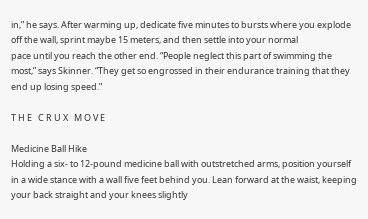in,” he says. After warming up, dedicate five minutes to bursts where you explode off the wall, sprint maybe 15 meters, and then settle into your normal
pace until you reach the other end. “People neglect this part of swimming the most,” says Skinner. “They get so engrossed in their endurance training that they end up losing speed.”

T H E   C R U X   M O V E

Medicine Ball Hike
Holding a six- to 12-pound medicine ball with outstretched arms, position yourself in a wide stance with a wall five feet behind you. Lean forward at the waist, keeping your back straight and your knees slightly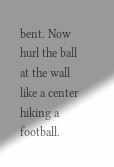bent. Now hurl the ball at the wall like a center hiking a football.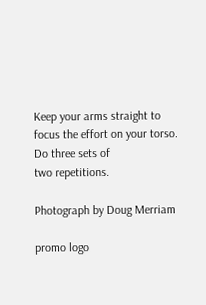Keep your arms straight to focus the effort on your torso. Do three sets of
two repetitions.

Photograph by Doug Merriam

promo logo